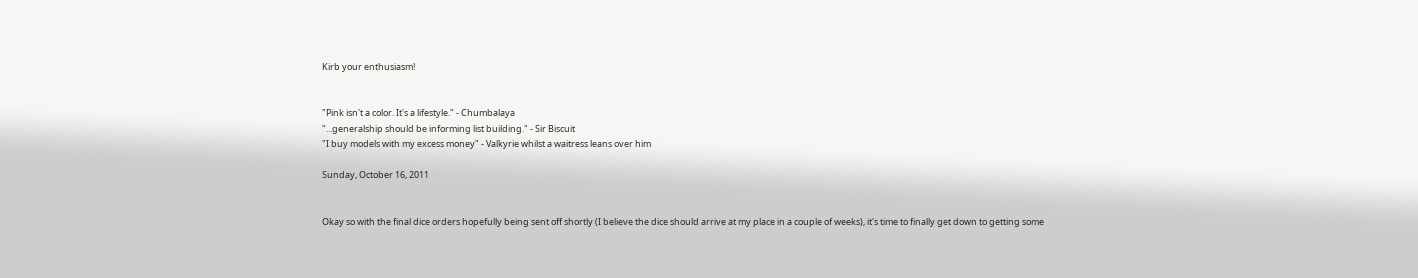Kirb your enthusiasm!


"Pink isn't a color. It's a lifestyle." - Chumbalaya
"...generalship should be informing list building." - Sir Biscuit
"I buy models with my excess money" - Valkyrie whilst a waitress leans over him

Sunday, October 16, 2011


Okay so with the final dice orders hopefully being sent off shortly (I believe the dice should arrive at my place in a couple of weeks), it's time to finally get down to getting some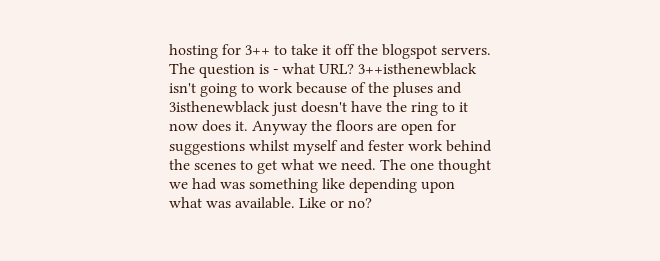hosting for 3++ to take it off the blogspot servers. The question is - what URL? 3++isthenewblack isn't going to work because of the pluses and 3isthenewblack just doesn't have the ring to it now does it. Anyway the floors are open for suggestions whilst myself and fester work behind the scenes to get what we need. The one thought we had was something like depending upon what was available. Like or no?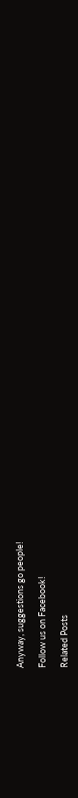Anyway, suggestions go people!

Follow us on Facebook!

Related Posts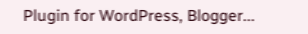Plugin for WordPress, Blogger...